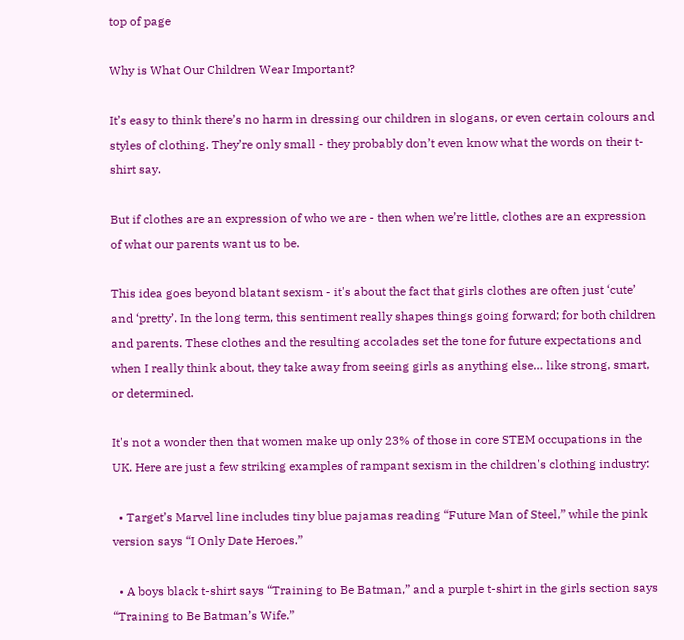top of page

Why is What Our Children Wear Important?

It’s easy to think there’s no harm in dressing our children in slogans, or even certain colours and styles of clothing. They’re only small - they probably don’t even know what the words on their t-shirt say.

But if clothes are an expression of who we are - then when we’re little, clothes are an expression of what our parents want us to be.

This idea goes beyond blatant sexism - it's about the fact that girls clothes are often just ‘cute’ and ‘pretty’. In the long term, this sentiment really shapes things going forward; for both children and parents. These clothes and the resulting accolades set the tone for future expectations and when I really think about, they take away from seeing girls as anything else… like strong, smart, or determined.

It's not a wonder then that women make up only 23% of those in core STEM occupations in the UK. Here are just a few striking examples of rampant sexism in the children's clothing industry:

  • Target’s Marvel line includes tiny blue pajamas reading “Future Man of Steel,” while the pink version says “I Only Date Heroes.”

  • A boys black t-shirt says “Training to Be Batman,” and a purple t-shirt in the girls section says “Training to Be Batman’s Wife.”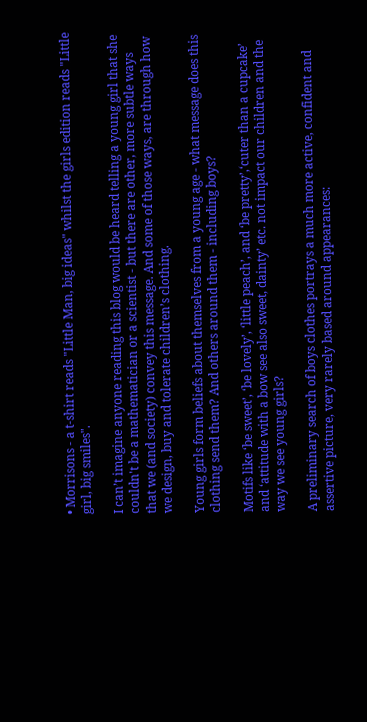• Morrisons - a t-shirt reads "Little Man, big ideas" whilst the girls edition reads "Little girl, big smiles".

I can’t imagine anyone reading this blog would be heard telling a young girl that she couldn't be a mathematician or a scientist - but there are other, more subtle ways that we (and society) convey this message. And some of those ways, are through how we design, buy and tolerate children’s clothing.

Young girls form beliefs about themselves from a young age - what message does this clothing send them? And others around them - including boys?

Motifs like ‘be sweet’, ‘be lovely’, ‘little peach’, and ‘be pretty’,‘cuter than a cupcake’ and ‘attitude with a bow see also sweet, dainty’ etc. not impact our children and the way we see young girls?

A preliminary search of boys clothes portrays a much more active, confident and assertive picture, very rarely based around appearances: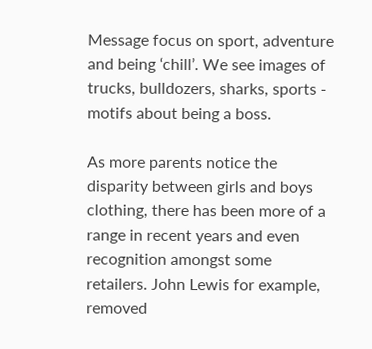Message focus on sport, adventure and being ‘chill’. We see images of trucks, bulldozers, sharks, sports - motifs about being a boss.

As more parents notice the disparity between girls and boys clothing, there has been more of a range in recent years and even recognition amongst some retailers. John Lewis for example, removed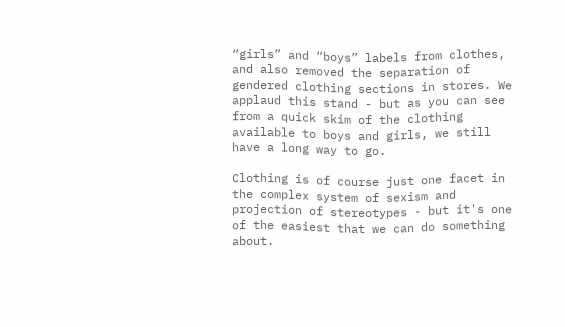“girls” and “boys” labels from clothes, and also removed the separation of gendered clothing sections in stores. We applaud this stand - but as you can see from a quick skim of the clothing available to boys and girls, we still have a long way to go.

Clothing is of course just one facet in the complex system of sexism and projection of stereotypes - but it's one of the easiest that we can do something about.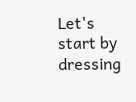Let's start by dressing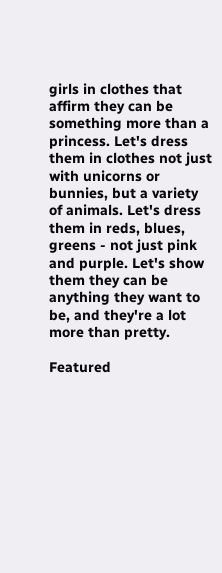girls in clothes that affirm they can be something more than a princess. Let's dress them in clothes not just with unicorns or bunnies, but a variety of animals. Let's dress them in reds, blues, greens - not just pink and purple. Let's show them they can be anything they want to be, and they're a lot more than pretty.

Featured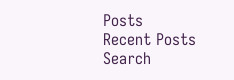Posts
Recent Posts
Search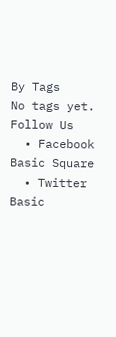By Tags
No tags yet.
Follow Us
  • Facebook Basic Square
  • Twitter Basic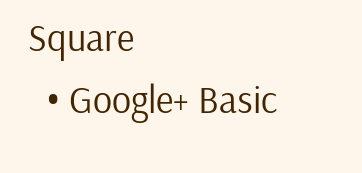Square
  • Google+ Basic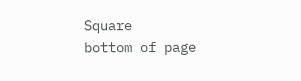Square
bottom of page